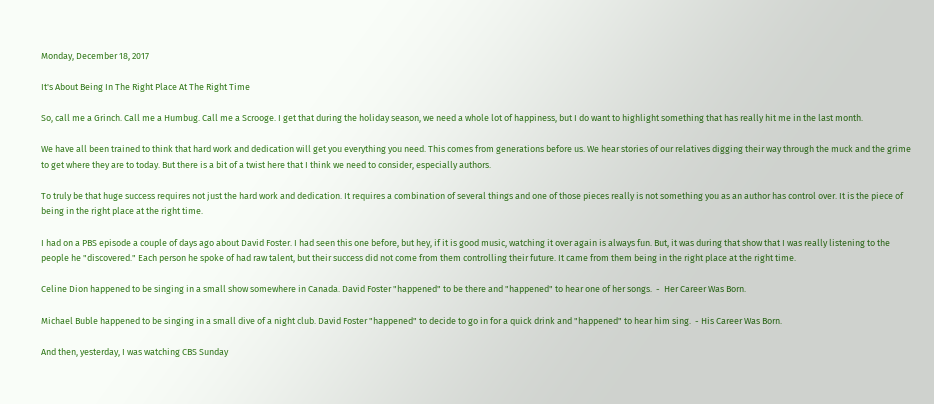Monday, December 18, 2017

It's About Being In The Right Place At The Right Time

So, call me a Grinch. Call me a Humbug. Call me a Scrooge. I get that during the holiday season, we need a whole lot of happiness, but I do want to highlight something that has really hit me in the last month.

We have all been trained to think that hard work and dedication will get you everything you need. This comes from generations before us. We hear stories of our relatives digging their way through the muck and the grime to get where they are to today. But there is a bit of a twist here that I think we need to consider, especially authors.

To truly be that huge success requires not just the hard work and dedication. It requires a combination of several things and one of those pieces really is not something you as an author has control over. It is the piece of being in the right place at the right time.

I had on a PBS episode a couple of days ago about David Foster. I had seen this one before, but hey, if it is good music, watching it over again is always fun. But, it was during that show that I was really listening to the people he "discovered." Each person he spoke of had raw talent, but their success did not come from them controlling their future. It came from them being in the right place at the right time.

Celine Dion happened to be singing in a small show somewhere in Canada. David Foster "happened" to be there and "happened" to hear one of her songs.  -  Her Career Was Born.

Michael Buble happened to be singing in a small dive of a night club. David Foster "happened" to decide to go in for a quick drink and "happened" to hear him sing.  - His Career Was Born.

And then, yesterday, I was watching CBS Sunday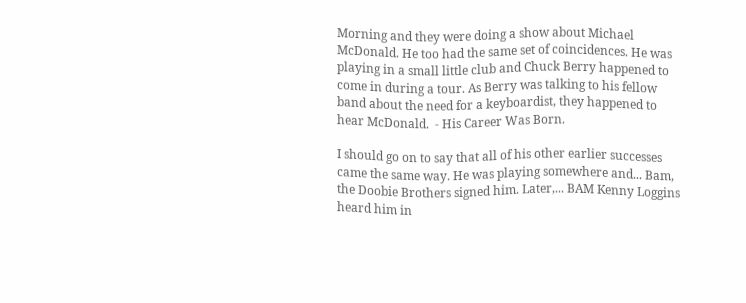Morning and they were doing a show about Michael McDonald. He too had the same set of coincidences. He was playing in a small little club and Chuck Berry happened to come in during a tour. As Berry was talking to his fellow band about the need for a keyboardist, they happened to hear McDonald.  - His Career Was Born.

I should go on to say that all of his other earlier successes came the same way. He was playing somewhere and... Bam, the Doobie Brothers signed him. Later,... BAM Kenny Loggins heard him in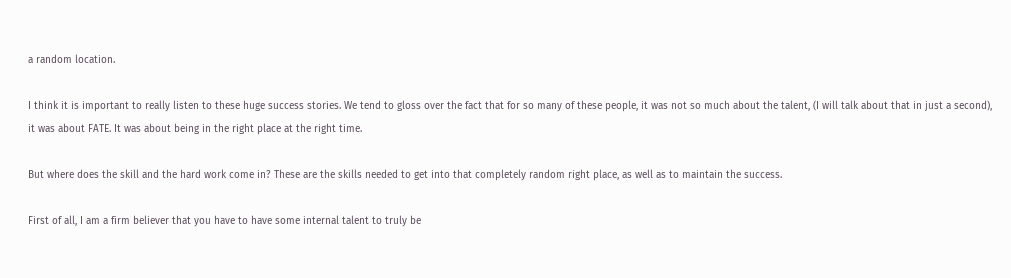a random location.

I think it is important to really listen to these huge success stories. We tend to gloss over the fact that for so many of these people, it was not so much about the talent, (I will talk about that in just a second), it was about FATE. It was about being in the right place at the right time.

But where does the skill and the hard work come in? These are the skills needed to get into that completely random right place, as well as to maintain the success.

First of all, I am a firm believer that you have to have some internal talent to truly be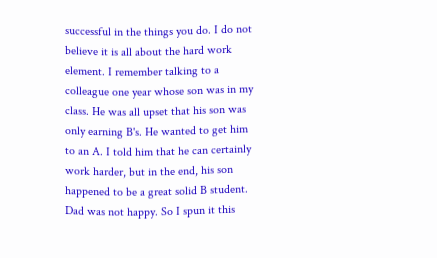successful in the things you do. I do not believe it is all about the hard work element. I remember talking to a colleague one year whose son was in my class. He was all upset that his son was only earning B's. He wanted to get him to an A. I told him that he can certainly work harder, but in the end, his son happened to be a great solid B student. Dad was not happy. So I spun it this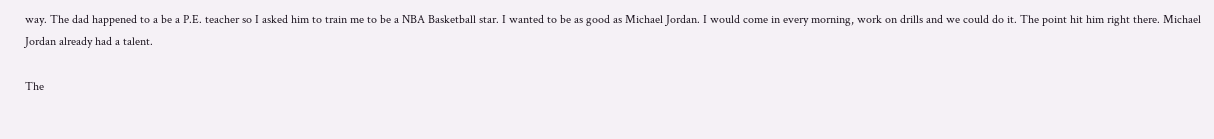way. The dad happened to a be a P.E. teacher so I asked him to train me to be a NBA Basketball star. I wanted to be as good as Michael Jordan. I would come in every morning, work on drills and we could do it. The point hit him right there. Michael Jordan already had a talent.

The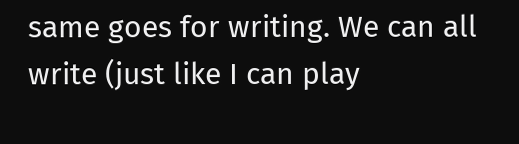same goes for writing. We can all write (just like I can play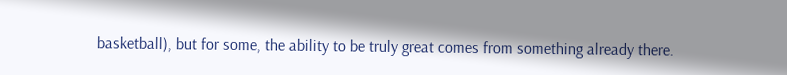basketball), but for some, the ability to be truly great comes from something already there.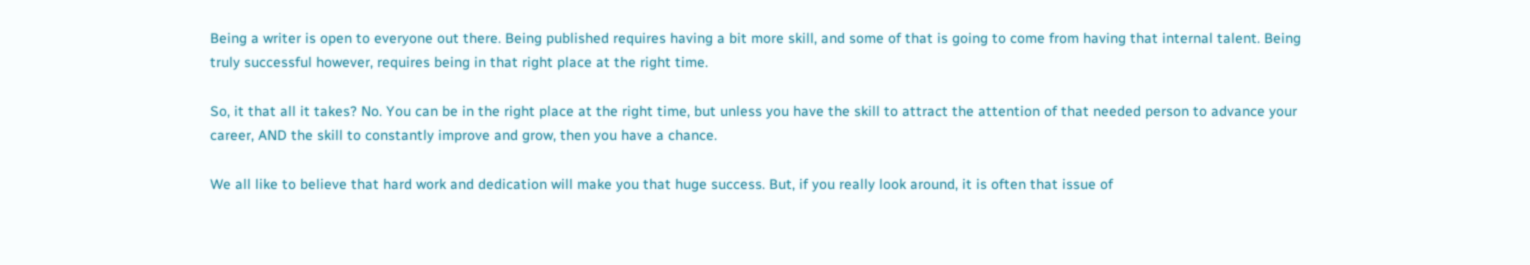Being a writer is open to everyone out there. Being published requires having a bit more skill, and some of that is going to come from having that internal talent. Being truly successful however, requires being in that right place at the right time.

So, it that all it takes? No. You can be in the right place at the right time, but unless you have the skill to attract the attention of that needed person to advance your career, AND the skill to constantly improve and grow, then you have a chance.

We all like to believe that hard work and dedication will make you that huge success. But, if you really look around, it is often that issue of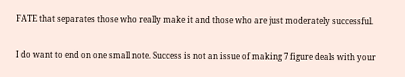FATE that separates those who really make it and those who are just moderately successful.

I do want to end on one small note. Success is not an issue of making 7 figure deals with your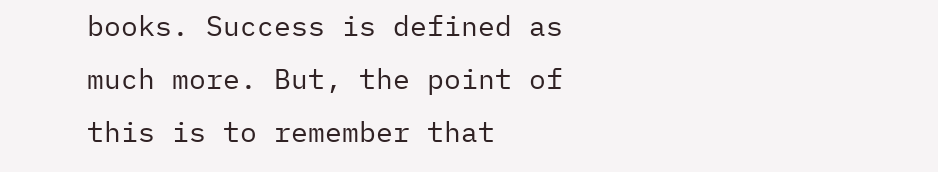books. Success is defined as much more. But, the point of this is to remember that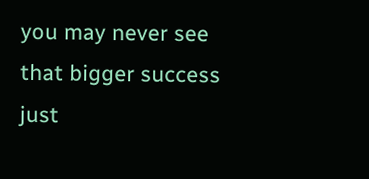you may never see that bigger success just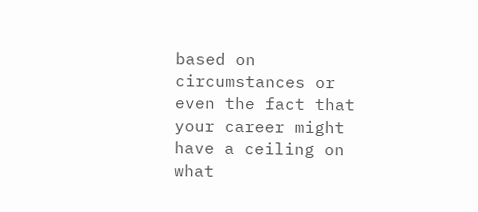based on circumstances or even the fact that your career might have a ceiling on what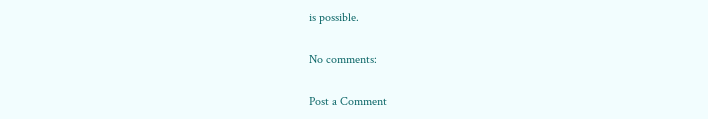is possible.

No comments:

Post a Comment